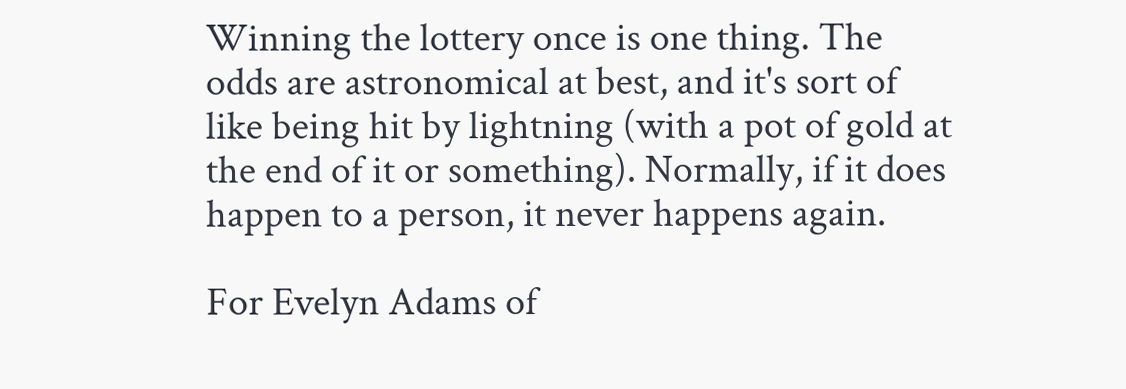Winning the lottery once is one thing. The odds are astronomical at best, and it's sort of like being hit by lightning (with a pot of gold at the end of it or something). Normally, if it does happen to a person, it never happens again.

For Evelyn Adams of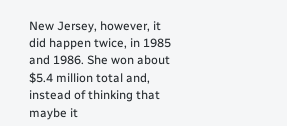New Jersey, however, it did happen twice, in 1985 and 1986. She won about $5.4 million total and, instead of thinking that maybe it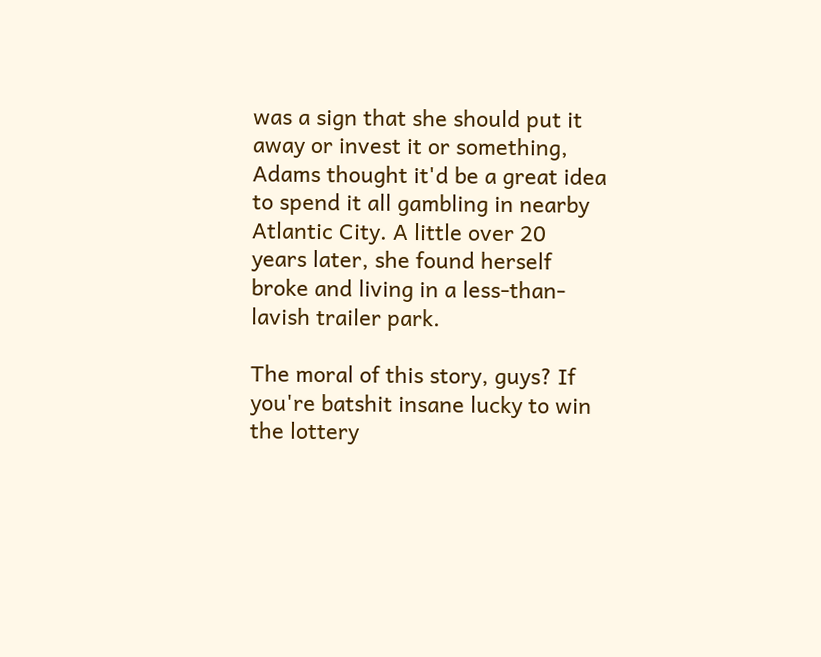was a sign that she should put it away or invest it or something, Adams thought it'd be a great idea to spend it all gambling in nearby Atlantic City. A little over 20 years later, she found herself broke and living in a less-than-lavish trailer park.

The moral of this story, guys? If you're batshit insane lucky to win the lottery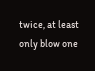twice, at least only blow one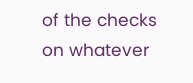of the checks on whatever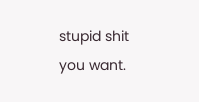stupid shit you want.